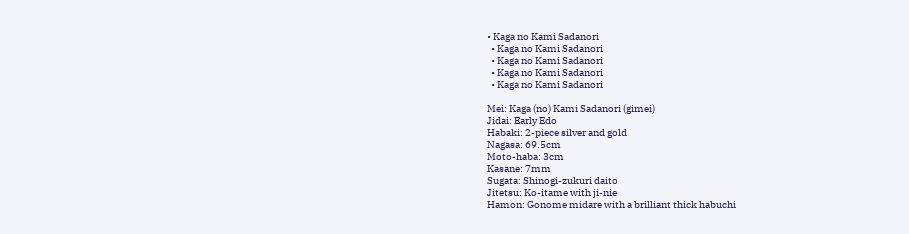• Kaga no Kami Sadanori
  • Kaga no Kami Sadanori
  • Kaga no Kami Sadanori
  • Kaga no Kami Sadanori
  • Kaga no Kami Sadanori

Mei: Kaga (no) Kami Sadanori (gimei)
Jidai: Early Edo
Habaki: 2-piece silver and gold
Nagasa: 69.5cm
Moto-haba: 3cm
Kasane: 7mm
Sugata: Shinogi-zukuri daito
Jitetsu: Ko-itame with ji-nie
Hamon: Gonome midare with a brilliant thick habuchi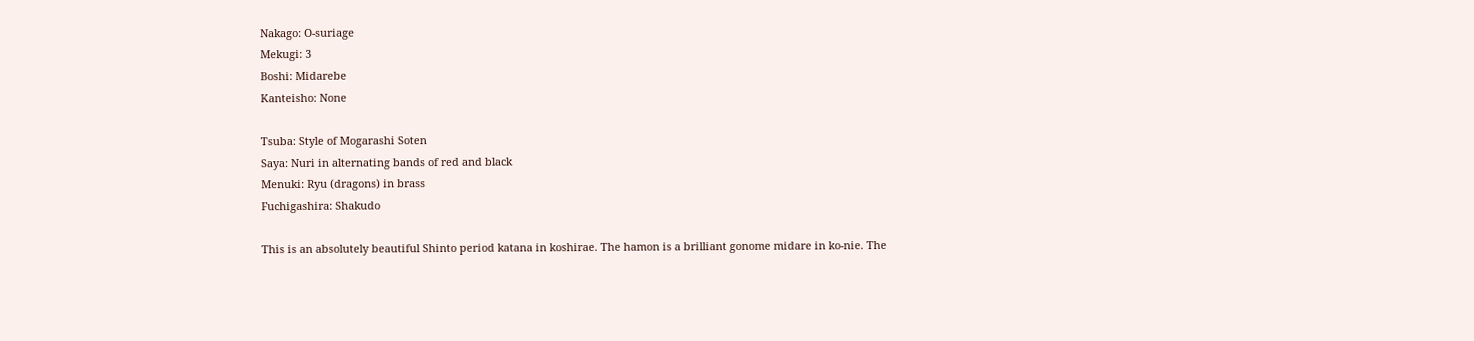Nakago: O-suriage
Mekugi: 3
Boshi: Midarebe
Kanteisho: None

Tsuba: Style of Mogarashi Soten
Saya: Nuri in alternating bands of red and black
Menuki: Ryu (dragons) in brass
Fuchigashira: Shakudo

This is an absolutely beautiful Shinto period katana in koshirae. The hamon is a brilliant gonome midare in ko-nie. The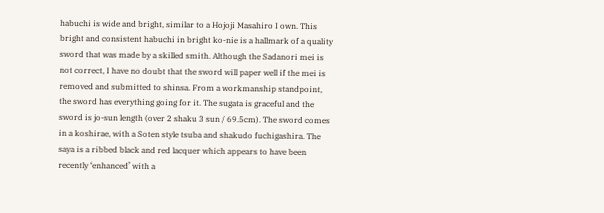habuchi is wide and bright, similar to a Hojoji Masahiro I own. This bright and consistent habuchi in bright ko-nie is a hallmark of a quality sword that was made by a skilled smith. Although the Sadanori mei is not correct, I have no doubt that the sword will paper well if the mei is removed and submitted to shinsa. From a workmanship standpoint, the sword has everything going for it. The sugata is graceful and the sword is jo-sun length (over 2 shaku 3 sun / 69.5cm). The sword comes in a koshirae, with a Soten style tsuba and shakudo fuchigashira. The saya is a ribbed black and red lacquer which appears to have been recently ‘enhanced’ with a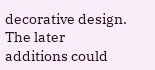decorative design. The later additions could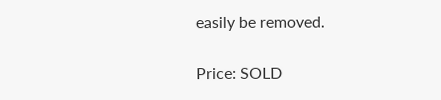easily be removed.

Price: SOLD